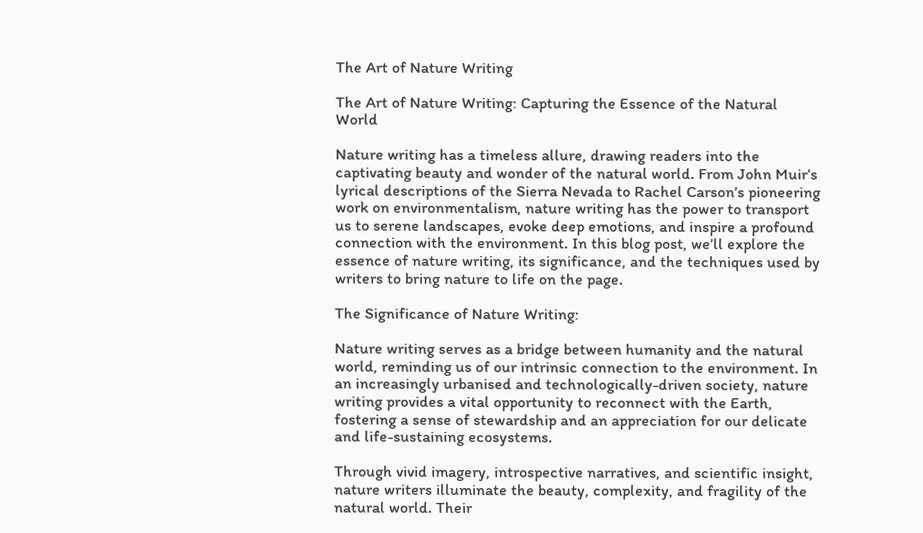The Art of Nature Writing

The Art of Nature Writing: Capturing the Essence of the Natural World

Nature writing has a timeless allure, drawing readers into the captivating beauty and wonder of the natural world. From John Muir’s lyrical descriptions of the Sierra Nevada to Rachel Carson’s pioneering work on environmentalism, nature writing has the power to transport us to serene landscapes, evoke deep emotions, and inspire a profound connection with the environment. In this blog post, we’ll explore the essence of nature writing, its significance, and the techniques used by writers to bring nature to life on the page.

The Significance of Nature Writing:

Nature writing serves as a bridge between humanity and the natural world, reminding us of our intrinsic connection to the environment. In an increasingly urbanised and technologically-driven society, nature writing provides a vital opportunity to reconnect with the Earth, fostering a sense of stewardship and an appreciation for our delicate and life-sustaining ecosystems.

Through vivid imagery, introspective narratives, and scientific insight, nature writers illuminate the beauty, complexity, and fragility of the natural world. Their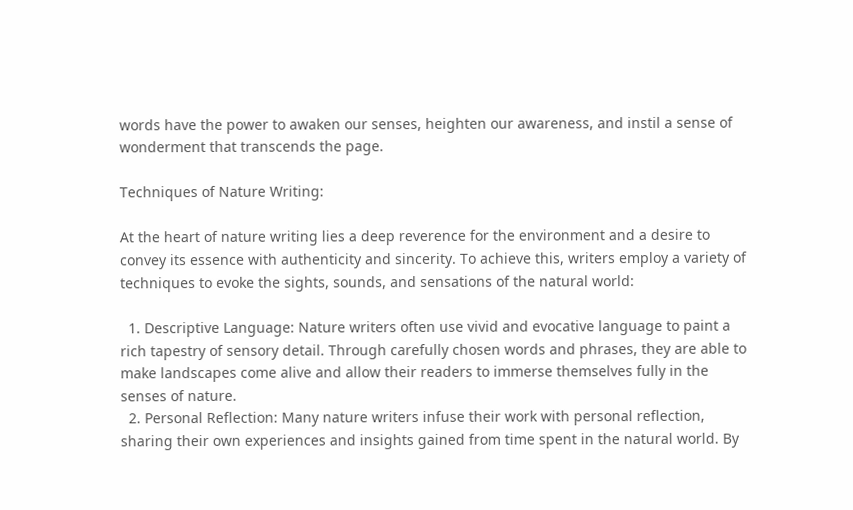words have the power to awaken our senses, heighten our awareness, and instil a sense of wonderment that transcends the page.

Techniques of Nature Writing:

At the heart of nature writing lies a deep reverence for the environment and a desire to convey its essence with authenticity and sincerity. To achieve this, writers employ a variety of techniques to evoke the sights, sounds, and sensations of the natural world:

  1. Descriptive Language: Nature writers often use vivid and evocative language to paint a rich tapestry of sensory detail. Through carefully chosen words and phrases, they are able to make landscapes come alive and allow their readers to immerse themselves fully in the senses of nature.
  2. Personal Reflection: Many nature writers infuse their work with personal reflection, sharing their own experiences and insights gained from time spent in the natural world. By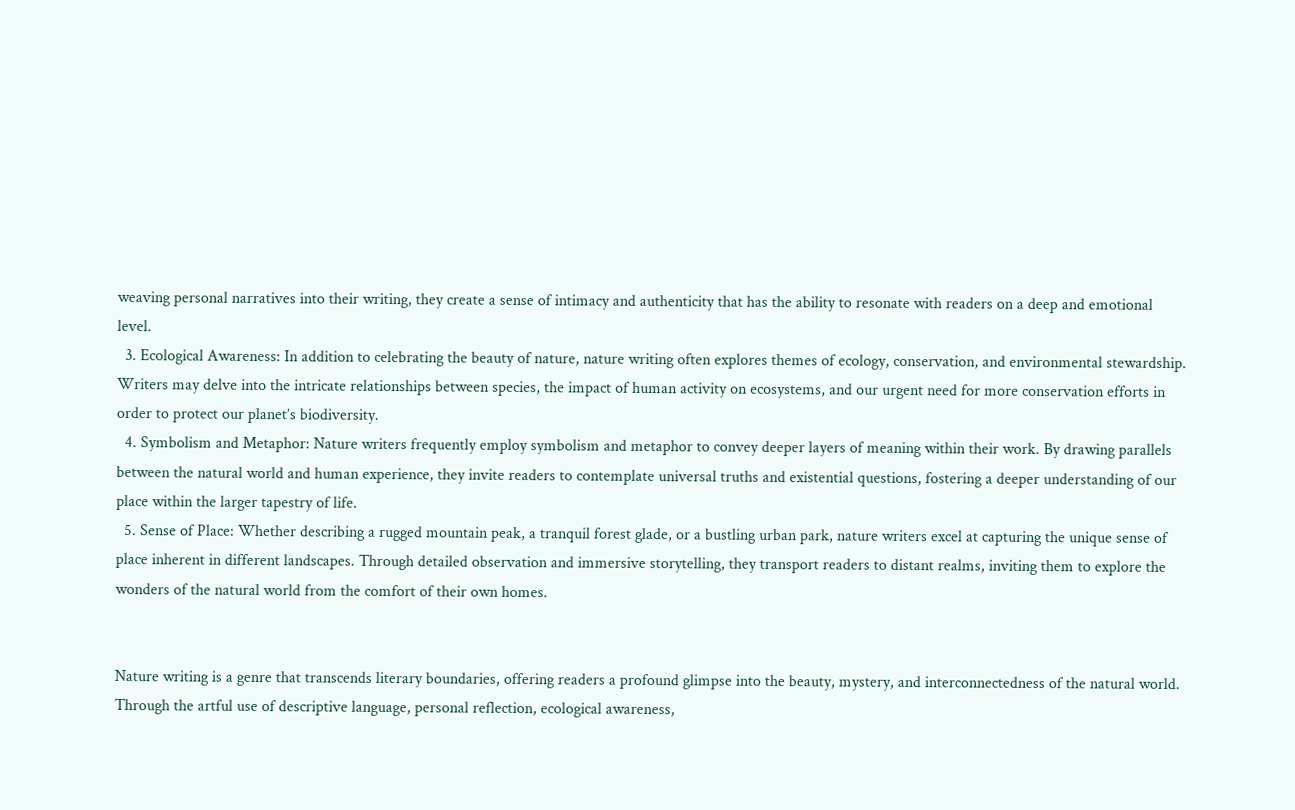weaving personal narratives into their writing, they create a sense of intimacy and authenticity that has the ability to resonate with readers on a deep and emotional level.
  3. Ecological Awareness: In addition to celebrating the beauty of nature, nature writing often explores themes of ecology, conservation, and environmental stewardship. Writers may delve into the intricate relationships between species, the impact of human activity on ecosystems, and our urgent need for more conservation efforts in order to protect our planet’s biodiversity.
  4. Symbolism and Metaphor: Nature writers frequently employ symbolism and metaphor to convey deeper layers of meaning within their work. By drawing parallels between the natural world and human experience, they invite readers to contemplate universal truths and existential questions, fostering a deeper understanding of our place within the larger tapestry of life.
  5. Sense of Place: Whether describing a rugged mountain peak, a tranquil forest glade, or a bustling urban park, nature writers excel at capturing the unique sense of place inherent in different landscapes. Through detailed observation and immersive storytelling, they transport readers to distant realms, inviting them to explore the wonders of the natural world from the comfort of their own homes.


Nature writing is a genre that transcends literary boundaries, offering readers a profound glimpse into the beauty, mystery, and interconnectedness of the natural world. Through the artful use of descriptive language, personal reflection, ecological awareness,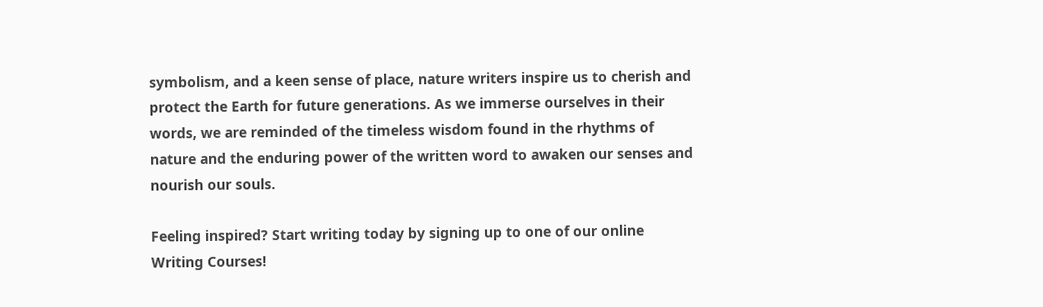symbolism, and a keen sense of place, nature writers inspire us to cherish and protect the Earth for future generations. As we immerse ourselves in their words, we are reminded of the timeless wisdom found in the rhythms of nature and the enduring power of the written word to awaken our senses and nourish our souls.

Feeling inspired? Start writing today by signing up to one of our online Writing Courses!